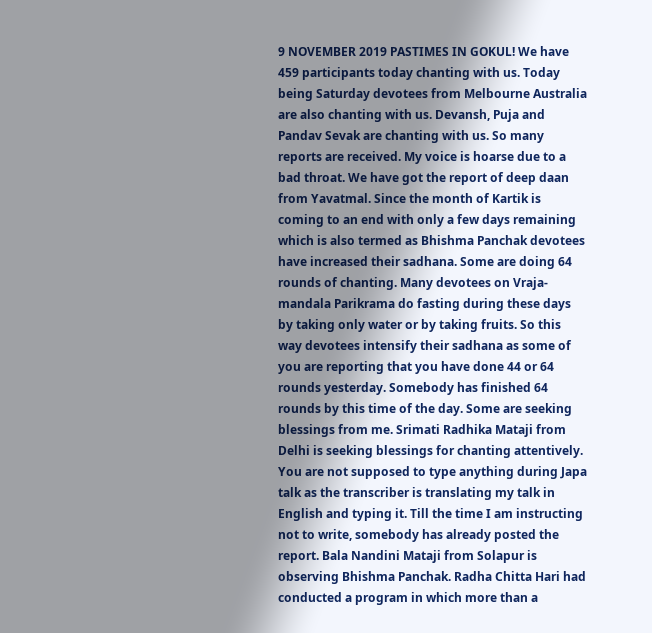9 NOVEMBER 2019 PASTIMES IN GOKUL! We have 459 participants today chanting with us. Today being Saturday devotees from Melbourne Australia are also chanting with us. Devansh, Puja and Pandav Sevak are chanting with us. So many reports are received. My voice is hoarse due to a bad throat. We have got the report of deep daan from Yavatmal. Since the month of Kartik is coming to an end with only a few days remaining which is also termed as Bhishma Panchak devotees have increased their sadhana. Some are doing 64 rounds of chanting. Many devotees on Vraja-mandala Parikrama do fasting during these days by taking only water or by taking fruits. So this way devotees intensify their sadhana as some of you are reporting that you have done 44 or 64 rounds yesterday. Somebody has finished 64 rounds by this time of the day. Some are seeking blessings from me. Srimati Radhika Mataji from Delhi is seeking blessings for chanting attentively. You are not supposed to type anything during Japa talk as the transcriber is translating my talk in English and typing it. Till the time I am instructing not to write, somebody has already posted the report. Bala Nandini Mataji from Solapur is observing Bhishma Panchak. Radha Chitta Hari had conducted a program in which more than a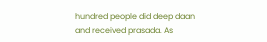hundred people did deep daan and received prasada. As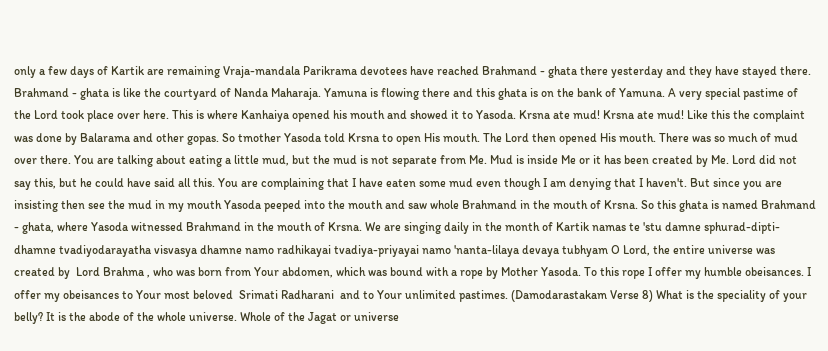only a few days of Kartik are remaining Vraja-mandala Parikrama devotees have reached Brahmand - ghata there yesterday and they have stayed there. Brahmand - ghata is like the courtyard of Nanda Maharaja. Yamuna is flowing there and this ghata is on the bank of Yamuna. A very special pastime of the Lord took place over here. This is where Kanhaiya opened his mouth and showed it to Yasoda. Krsna ate mud! Krsna ate mud! Like this the complaint was done by Balarama and other gopas. So tmother Yasoda told Krsna to open His mouth. The Lord then opened His mouth. There was so much of mud over there. You are talking about eating a little mud, but the mud is not separate from Me. Mud is inside Me or it has been created by Me. Lord did not say this, but he could have said all this. You are complaining that I have eaten some mud even though I am denying that I haven't. But since you are insisting then see the mud in my mouth Yasoda peeped into the mouth and saw whole Brahmand in the mouth of Krsna. So this ghata is named Brahmand - ghata, where Yasoda witnessed Brahmand in the mouth of Krsna. We are singing daily in the month of Kartik namas te 'stu damne sphurad-dipti-dhamne tvadiyodarayatha visvasya dhamne namo radhikayai tvadiya-priyayai namo 'nanta-lilaya devaya tubhyam O Lord, the entire universe was created by  Lord Brahma , who was born from Your abdomen, which was bound with a rope by Mother Yasoda. To this rope I offer my humble obeisances. I offer my obeisances to Your most beloved  Srimati Radharani  and to Your unlimited pastimes. (Damodarastakam Verse 8) What is the speciality of your belly? It is the abode of the whole universe. Whole of the Jagat or universe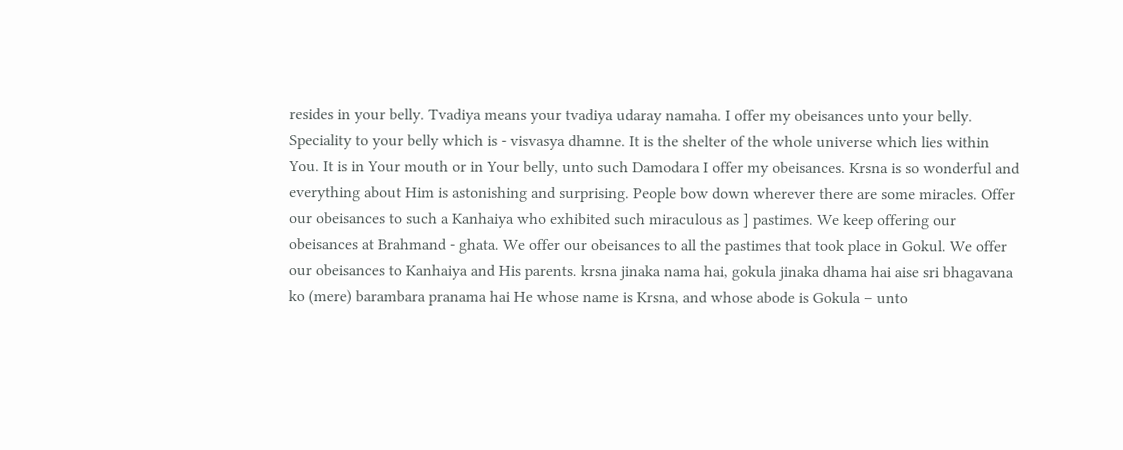resides in your belly. Tvadiya means your tvadiya udaray namaha. I offer my obeisances unto your belly. Speciality to your belly which is - visvasya dhamne. It is the shelter of the whole universe which lies within You. It is in Your mouth or in Your belly, unto such Damodara I offer my obeisances. Krsna is so wonderful and everything about Him is astonishing and surprising. People bow down wherever there are some miracles. Offer our obeisances to such a Kanhaiya who exhibited such miraculous as ] pastimes. We keep offering our obeisances at Brahmand - ghata. We offer our obeisances to all the pastimes that took place in Gokul. We offer our obeisances to Kanhaiya and His parents. krsna jinaka nama hai, gokula jinaka dhama hai aise sri bhagavana ko (mere) barambara pranama hai He whose name is Krsna, and whose abode is Gokula – unto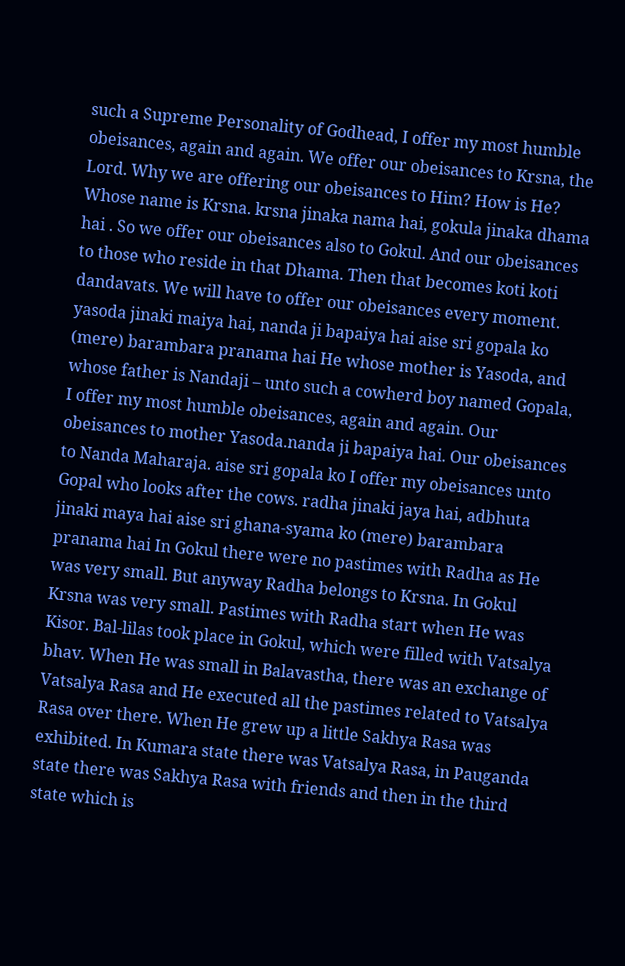such a Supreme Personality of Godhead, I offer my most humble obeisances, again and again. We offer our obeisances to Krsna, the Lord. Why we are offering our obeisances to Him? How is He? Whose name is Krsna. krsna jinaka nama hai, gokula jinaka dhama hai . So we offer our obeisances also to Gokul. And our obeisances to those who reside in that Dhama. Then that becomes koti koti dandavats. We will have to offer our obeisances every moment. yasoda jinaki maiya hai, nanda ji bapaiya hai aise sri gopala ko (mere) barambara pranama hai He whose mother is Yasoda, and whose father is Nandaji – unto such a cowherd boy named Gopala, I offer my most humble obeisances, again and again. Our obeisances to mother Yasoda.nanda ji bapaiya hai. Our obeisances to Nanda Maharaja. aise sri gopala ko I offer my obeisances unto Gopal who looks after the cows. radha jinaki jaya hai, adbhuta jinaki maya hai aise sri ghana-syama ko (mere) barambara pranama hai In Gokul there were no pastimes with Radha as He was very small. But anyway Radha belongs to Krsna. In Gokul Krsna was very small. Pastimes with Radha start when He was Kisor. Bal-lilas took place in Gokul, which were filled with Vatsalya bhav. When He was small in Balavastha, there was an exchange of Vatsalya Rasa and He executed all the pastimes related to Vatsalya Rasa over there. When He grew up a little Sakhya Rasa was exhibited. In Kumara state there was Vatsalya Rasa, in Pauganda state there was Sakhya Rasa with friends and then in the third state which is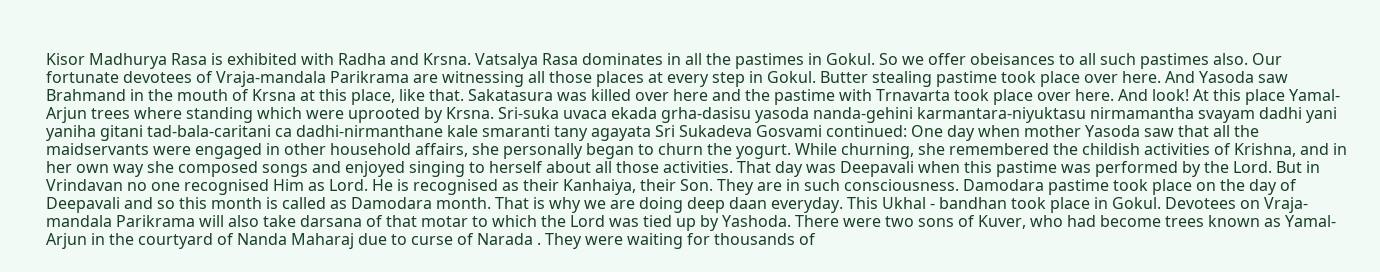Kisor Madhurya Rasa is exhibited with Radha and Krsna. Vatsalya Rasa dominates in all the pastimes in Gokul. So we offer obeisances to all such pastimes also. Our fortunate devotees of Vraja-mandala Parikrama are witnessing all those places at every step in Gokul. Butter stealing pastime took place over here. And Yasoda saw Brahmand in the mouth of Krsna at this place, like that. Sakatasura was killed over here and the pastime with Trnavarta took place over here. And look! At this place Yamal-Arjun trees where standing which were uprooted by Krsna. Sri-suka uvaca ekada grha-dasisu yasoda nanda-gehini karmantara-niyuktasu nirmamantha svayam dadhi yani yaniha gitani tad-bala-caritani ca dadhi-nirmanthane kale smaranti tany agayata Sri Sukadeva Gosvami continued: One day when mother Yasoda saw that all the maidservants were engaged in other household affairs, she personally began to churn the yogurt. While churning, she remembered the childish activities of Krishna, and in her own way she composed songs and enjoyed singing to herself about all those activities. That day was Deepavali when this pastime was performed by the Lord. But in Vrindavan no one recognised Him as Lord. He is recognised as their Kanhaiya, their Son. They are in such consciousness. Damodara pastime took place on the day of Deepavali and so this month is called as Damodara month. That is why we are doing deep daan everyday. This Ukhal - bandhan took place in Gokul. Devotees on Vraja-mandala Parikrama will also take darsana of that motar to which the Lord was tied up by Yashoda. There were two sons of Kuver, who had become trees known as Yamal-Arjun in the courtyard of Nanda Maharaj due to curse of Narada . They were waiting for thousands of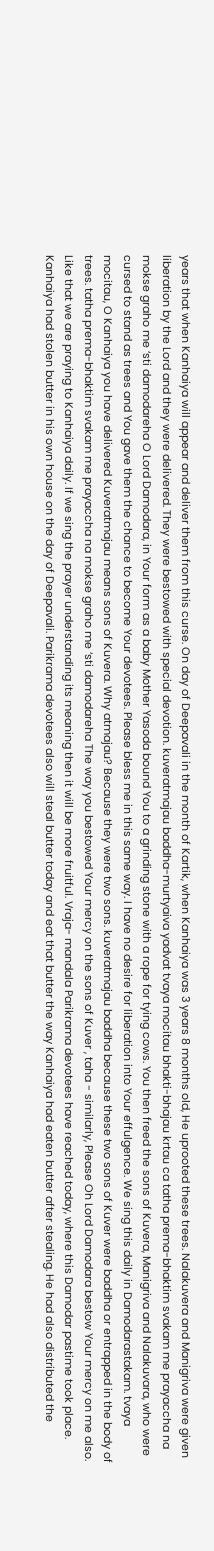years that when Kanhaiya will appear and deliver them from this curse. On day of Deepavali in the month of Kartik, when Kanhaiya was 3 years 8 months old, He uprooted these trees. Nalakuvera and Manigriva were given liberation by the Lord and they were delivered. They were bestowed with special devotion. kuveratmajau baddha-murtyaiva yadvat tvaya mocitau bhakti-bhajau krtau ca tatha prema-bhaktim svakam me prayaccha na mokse graho me ‘sti damodareha O Lord Damodara, in Your form as a baby Mother Yasoda bound You to a grinding stone with a rope for tying cows. You then freed the sons of Kuvera, Manigriva and Nalakuvara, who were cursed to stand as trees and You gave them the chance to become Your devotees. Please bless me in this same way. I have no desire for liberation into Your effulgence. We sing this daily in Damodarastakam. tvaya mocitau, O Kanhaiya you have delivered Kuveratmajau means sons of Kuvera. Why atmajau? Because they were two sons. kuveratmajau baddha because these two sons of Kuver were baddha or entrapped in the body of trees. tatha prema-bhaktim svakam me prayaccha na mokse graho me ‘sti damodareha The way you bestowed Your mercy on the sons of Kuver , taha - similarly, Please Oh Lord Damodara bestow Your mercy on me also. Like that we are praying to Kanhaiya daily. If we sing the prayer understanding its meaning then it will be more fruitful. Vraja- mandala Parikrama devotees have reached today, where this Damodar pastime took place. Kanhaiya had stolen butter in his own house on the day of Deepavali. Parikrama devotees also will steal butter today and eat that butter the way Kanhaiya had eaten butter after stealing. He had also distributed the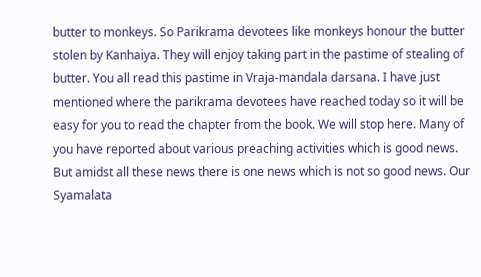butter to monkeys. So Parikrama devotees like monkeys honour the butter stolen by Kanhaiya. They will enjoy taking part in the pastime of stealing of butter. You all read this pastime in Vraja-mandala darsana. I have just mentioned where the parikrama devotees have reached today so it will be easy for you to read the chapter from the book. We will stop here. Many of you have reported about various preaching activities which is good news. But amidst all these news there is one news which is not so good news. Our Syamalata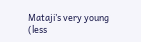Mataji’s very young (less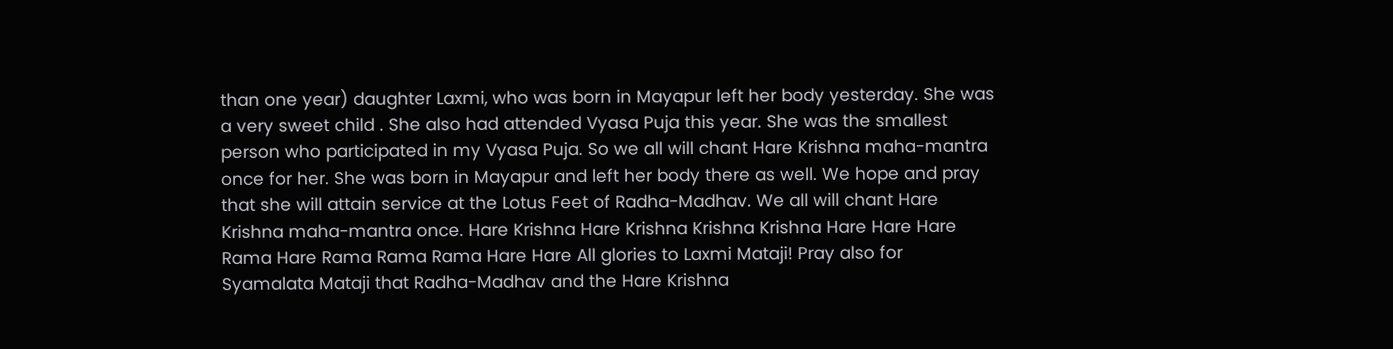than one year) daughter Laxmi, who was born in Mayapur left her body yesterday. She was a very sweet child . She also had attended Vyasa Puja this year. She was the smallest person who participated in my Vyasa Puja. So we all will chant Hare Krishna maha-mantra once for her. She was born in Mayapur and left her body there as well. We hope and pray that she will attain service at the Lotus Feet of Radha-Madhav. We all will chant Hare Krishna maha-mantra once. Hare Krishna Hare Krishna Krishna Krishna Hare Hare Hare Rama Hare Rama Rama Rama Hare Hare All glories to Laxmi Mataji! Pray also for Syamalata Mataji that Radha-Madhav and the Hare Krishna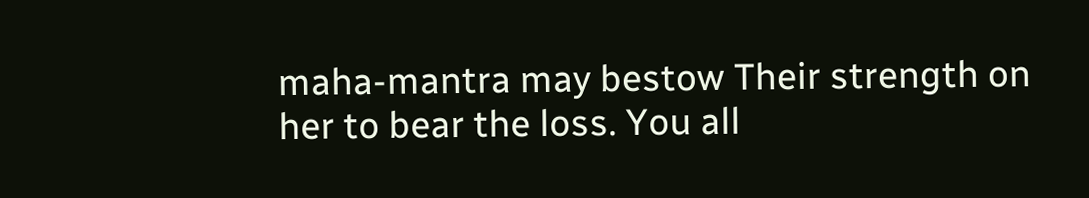maha-mantra may bestow Their strength on her to bear the loss. You all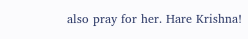also pray for her. Hare Krishna!